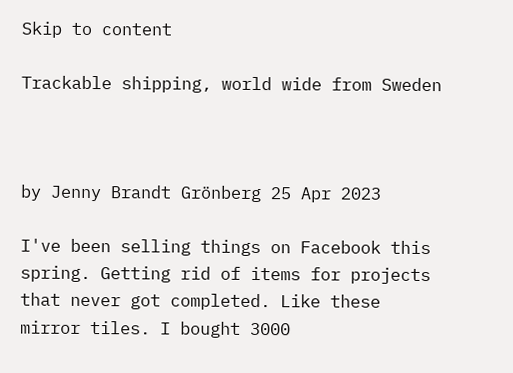Skip to content

Trackable shipping, world wide from Sweden



by Jenny Brandt Grönberg 25 Apr 2023

I've been selling things on Facebook this spring. Getting rid of items for projects that never got completed. Like these mirror tiles. I bought 3000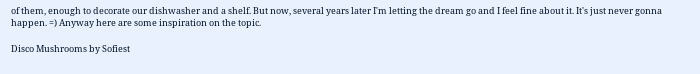of them, enough to decorate our dishwasher and a shelf. But now, several years later I'm letting the dream go and I feel fine about it. It's just never gonna happen. =) Anyway here are some inspiration on the topic.

Disco Mushrooms by Sofiest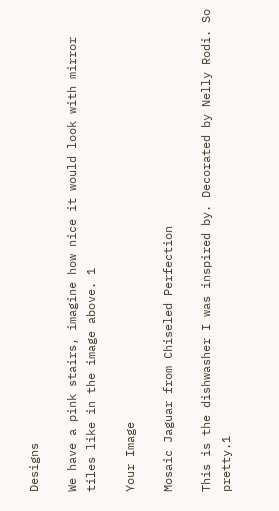Designs

We have a pink stairs, imagine how nice it would look with mirror tiles like in the image above. 1

Your Image

Mosaic Jaguar from Chiseled Perfection

This is the dishwasher I was inspired by. Decorated by Nelly Rodi. So pretty.1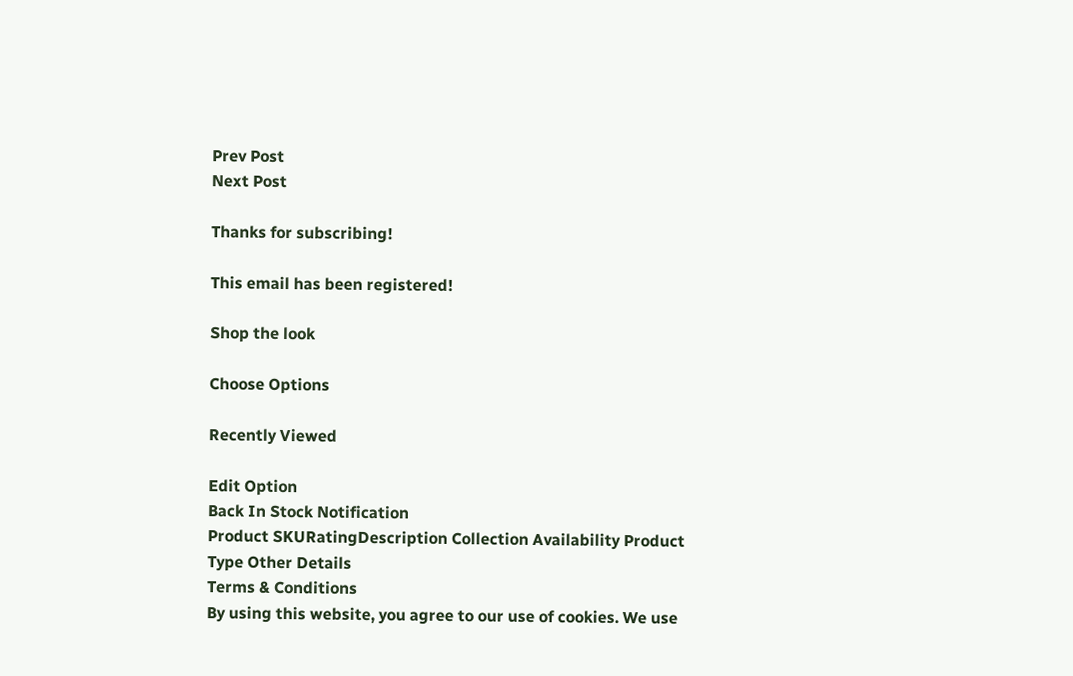Prev Post
Next Post

Thanks for subscribing!

This email has been registered!

Shop the look

Choose Options

Recently Viewed

Edit Option
Back In Stock Notification
Product SKURatingDescription Collection Availability Product Type Other Details
Terms & Conditions
By using this website, you agree to our use of cookies. We use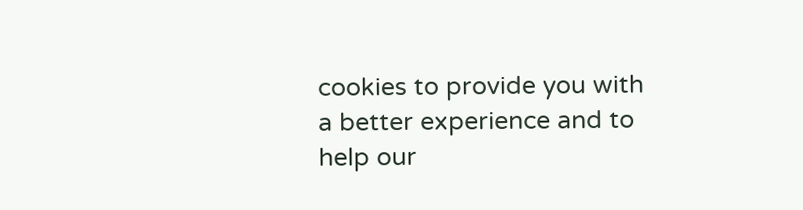cookies to provide you with a better experience and to help our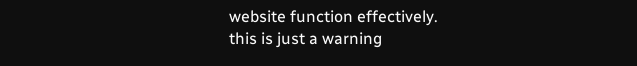website function effectively.
this is just a warning